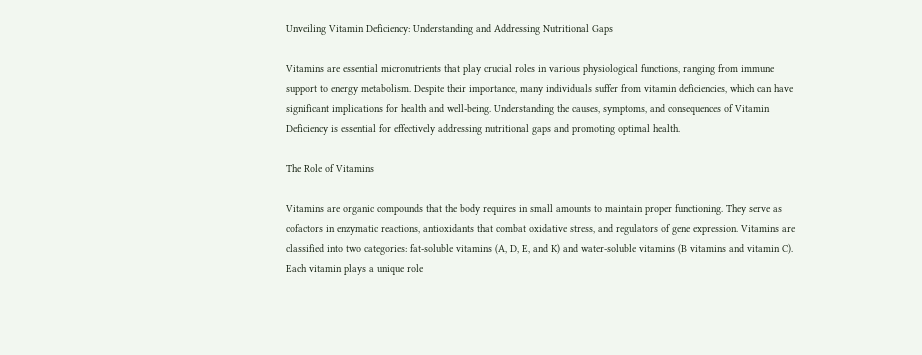Unveiling Vitamin Deficiency: Understanding and Addressing Nutritional Gaps

Vitamins are essential micronutrients that play crucial roles in various physiological functions, ranging from immune support to energy metabolism. Despite their importance, many individuals suffer from vitamin deficiencies, which can have significant implications for health and well-being. Understanding the causes, symptoms, and consequences of Vitamin Deficiency is essential for effectively addressing nutritional gaps and promoting optimal health.

The Role of Vitamins

Vitamins are organic compounds that the body requires in small amounts to maintain proper functioning. They serve as cofactors in enzymatic reactions, antioxidants that combat oxidative stress, and regulators of gene expression. Vitamins are classified into two categories: fat-soluble vitamins (A, D, E, and K) and water-soluble vitamins (B vitamins and vitamin C). Each vitamin plays a unique role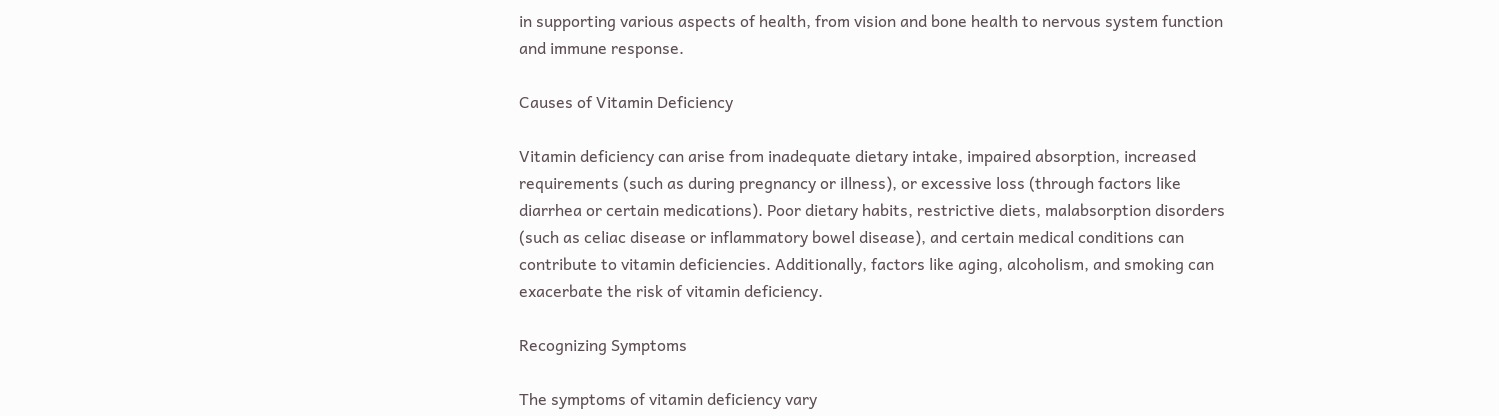in supporting various aspects of health, from vision and bone health to nervous system function and immune response.

Causes of Vitamin Deficiency

Vitamin deficiency can arise from inadequate dietary intake, impaired absorption, increased requirements (such as during pregnancy or illness), or excessive loss (through factors like diarrhea or certain medications). Poor dietary habits, restrictive diets, malabsorption disorders (such as celiac disease or inflammatory bowel disease), and certain medical conditions can contribute to vitamin deficiencies. Additionally, factors like aging, alcoholism, and smoking can exacerbate the risk of vitamin deficiency.

Recognizing Symptoms

The symptoms of vitamin deficiency vary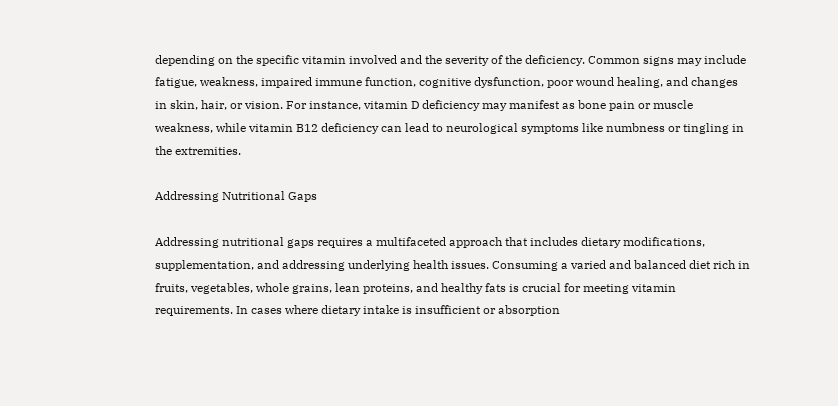depending on the specific vitamin involved and the severity of the deficiency. Common signs may include fatigue, weakness, impaired immune function, cognitive dysfunction, poor wound healing, and changes in skin, hair, or vision. For instance, vitamin D deficiency may manifest as bone pain or muscle weakness, while vitamin B12 deficiency can lead to neurological symptoms like numbness or tingling in the extremities.

Addressing Nutritional Gaps

Addressing nutritional gaps requires a multifaceted approach that includes dietary modifications, supplementation, and addressing underlying health issues. Consuming a varied and balanced diet rich in fruits, vegetables, whole grains, lean proteins, and healthy fats is crucial for meeting vitamin requirements. In cases where dietary intake is insufficient or absorption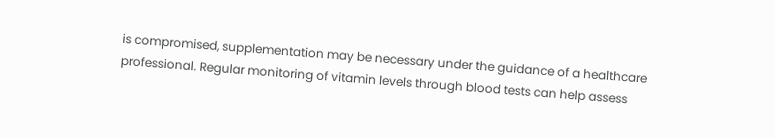is compromised, supplementation may be necessary under the guidance of a healthcare professional. Regular monitoring of vitamin levels through blood tests can help assess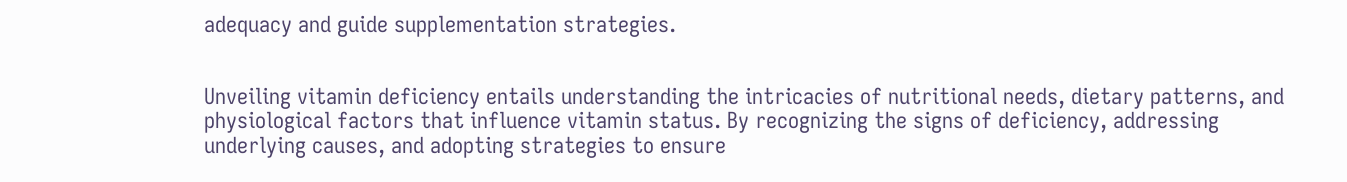adequacy and guide supplementation strategies.


Unveiling vitamin deficiency entails understanding the intricacies of nutritional needs, dietary patterns, and physiological factors that influence vitamin status. By recognizing the signs of deficiency, addressing underlying causes, and adopting strategies to ensure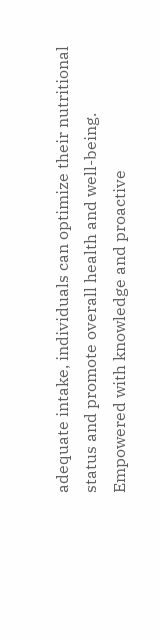adequate intake, individuals can optimize their nutritional status and promote overall health and well-being. Empowered with knowledge and proactive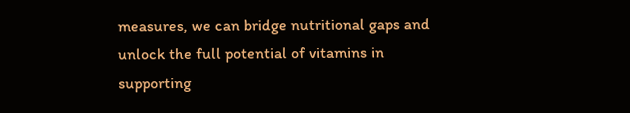measures, we can bridge nutritional gaps and unlock the full potential of vitamins in supporting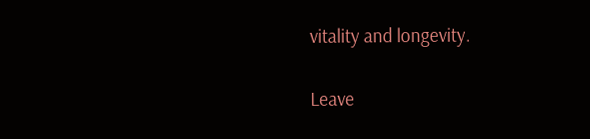vitality and longevity.

Leave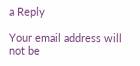a Reply

Your email address will not be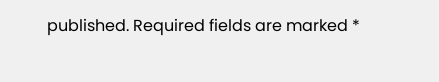published. Required fields are marked *